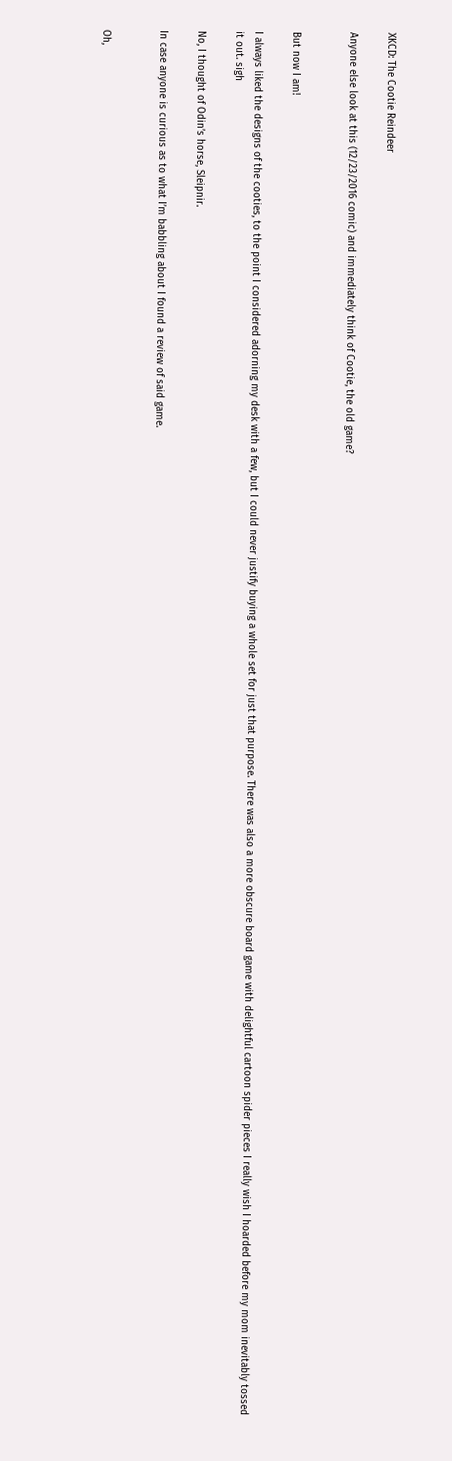XKCD: The Cootie Reindeer

Anyone else look at this (12/23/2016 comic) and immediately think of Cootie, the old game?


But now I am!

I always liked the designs of the cooties, to the point I considered adorning my desk with a few, but I could never justify buying a whole set for just that purpose. There was also a more obscure board game with delightful cartoon spider pieces I really wish I hoarded before my mom inevitably tossed it out. sigh

No, I thought of Odin’s horse, Sleipnir.

In case anyone is curious as to what I’m babbling about I found a review of said game.


Oh,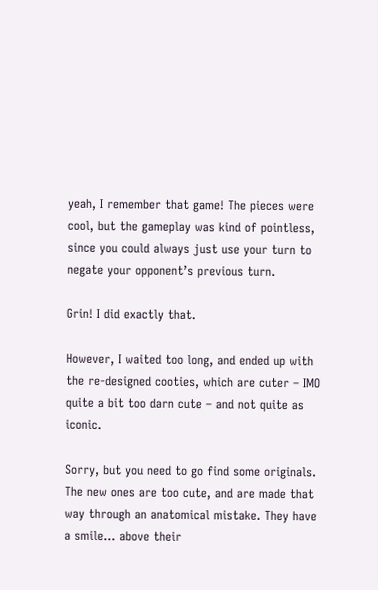yeah, I remember that game! The pieces were cool, but the gameplay was kind of pointless, since you could always just use your turn to negate your opponent’s previous turn.

Grin! I did exactly that.

However, I waited too long, and ended up with the re-designed cooties, which are cuter – IMO quite a bit too darn cute – and not quite as iconic.

Sorry, but you need to go find some originals. The new ones are too cute, and are made that way through an anatomical mistake. They have a smile… above their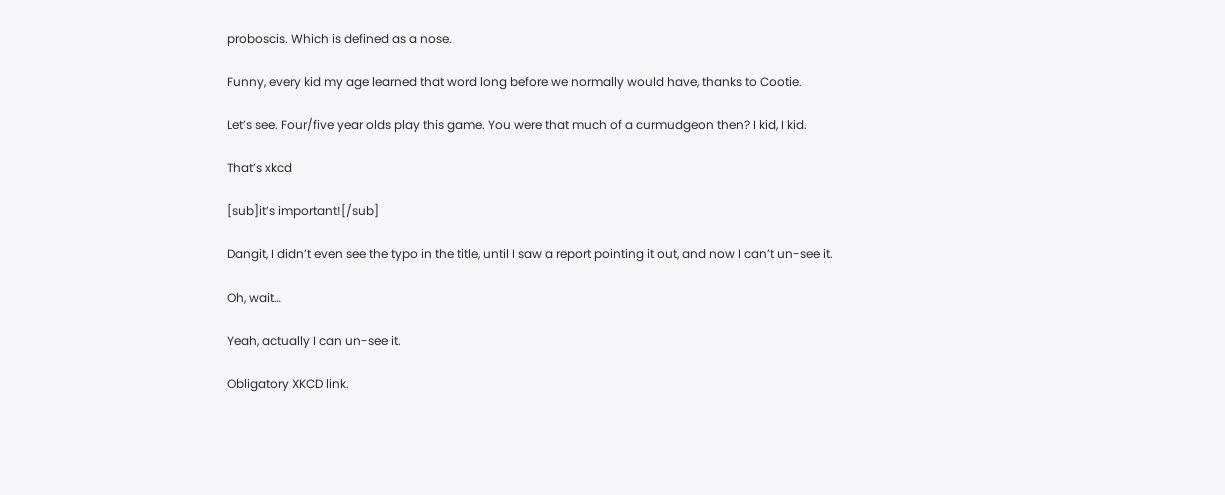proboscis. Which is defined as a nose.

Funny, every kid my age learned that word long before we normally would have, thanks to Cootie.

Let’s see. Four/five year olds play this game. You were that much of a curmudgeon then? I kid, I kid.

That’s xkcd

[sub]it’s important![/sub]

Dangit, I didn’t even see the typo in the title, until I saw a report pointing it out, and now I can’t un-see it.

Oh, wait…

Yeah, actually I can un-see it.

Obligatory XKCD link.